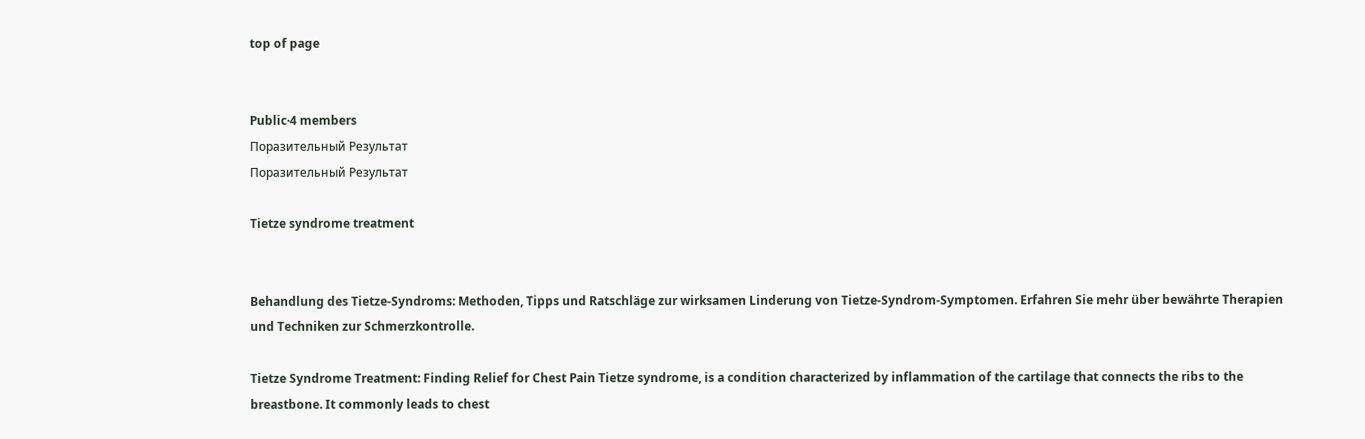top of page


Public·4 members
Поразительный Результат
Поразительный Результат

Tietze syndrome treatment


Behandlung des Tietze-Syndroms: Methoden, Tipps und Ratschläge zur wirksamen Linderung von Tietze-Syndrom-Symptomen. Erfahren Sie mehr über bewährte Therapien und Techniken zur Schmerzkontrolle.

Tietze Syndrome Treatment: Finding Relief for Chest Pain Tietze syndrome, is a condition characterized by inflammation of the cartilage that connects the ribs to the breastbone. It commonly leads to chest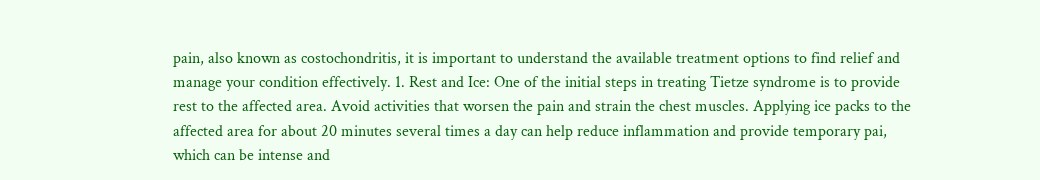pain, also known as costochondritis, it is important to understand the available treatment options to find relief and manage your condition effectively. 1. Rest and Ice: One of the initial steps in treating Tietze syndrome is to provide rest to the affected area. Avoid activities that worsen the pain and strain the chest muscles. Applying ice packs to the affected area for about 20 minutes several times a day can help reduce inflammation and provide temporary pai, which can be intense and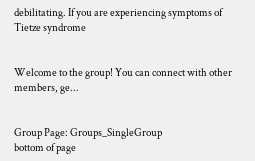debilitating. If you are experiencing symptoms of Tietze syndrome


Welcome to the group! You can connect with other members, ge...


Group Page: Groups_SingleGroup
bottom of page